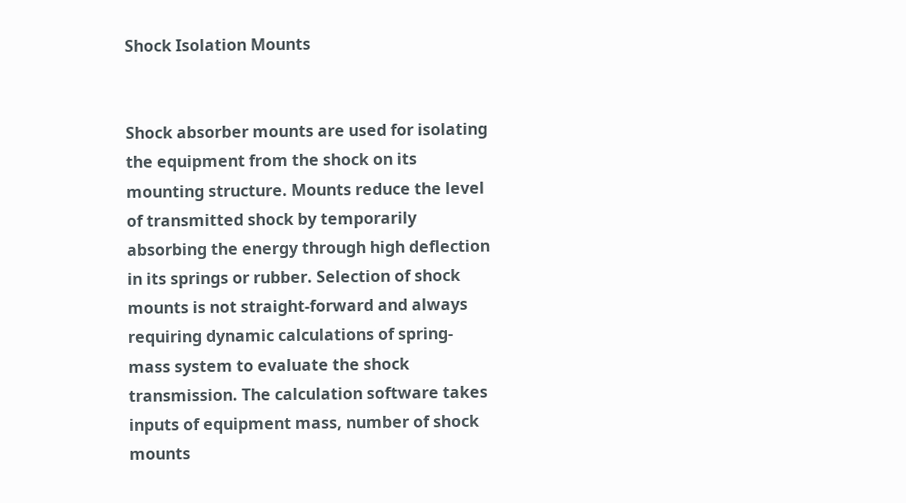Shock Isolation Mounts


Shock absorber mounts are used for isolating the equipment from the shock on its mounting structure. Mounts reduce the level of transmitted shock by temporarily absorbing the energy through high deflection in its springs or rubber. Selection of shock mounts is not straight-forward and always requiring dynamic calculations of spring-mass system to evaluate the shock transmission. The calculation software takes inputs of equipment mass, number of shock mounts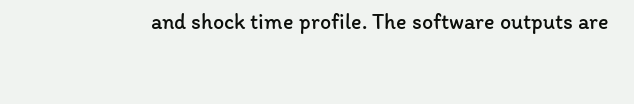and shock time profile. The software outputs are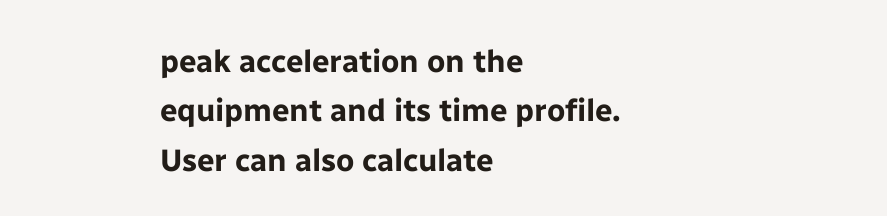peak acceleration on the equipment and its time profile. User can also calculate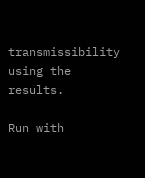transmissibility using the results.

Run with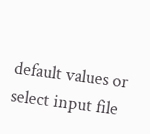default values or select input file